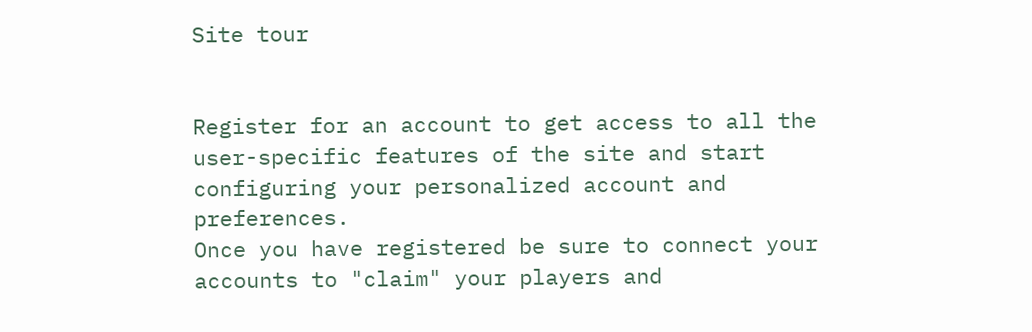Site tour


Register for an account to get access to all the user-specific features of the site and start configuring your personalized account and preferences.
Once you have registered be sure to connect your accounts to "claim" your players and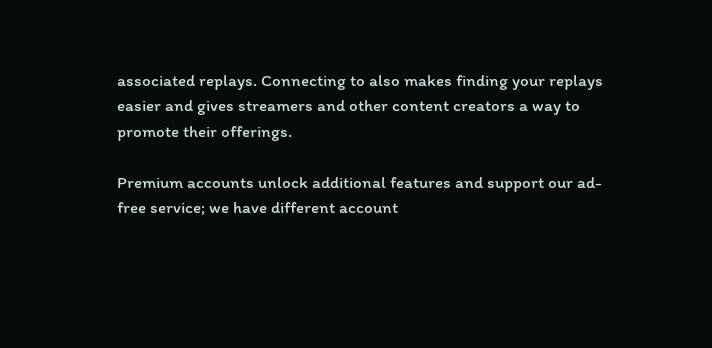associated replays. Connecting to also makes finding your replays easier and gives streamers and other content creators a way to promote their offerings.

Premium accounts unlock additional features and support our ad-free service; we have different account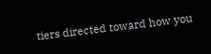tiers directed toward how you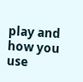play and how you use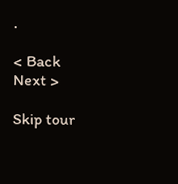.

< Back Next >

Skip tour